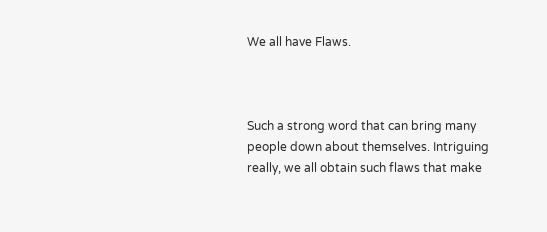We all have Flaws.



Such a strong word that can bring many people down about themselves. Intriguing really, we all obtain such flaws that make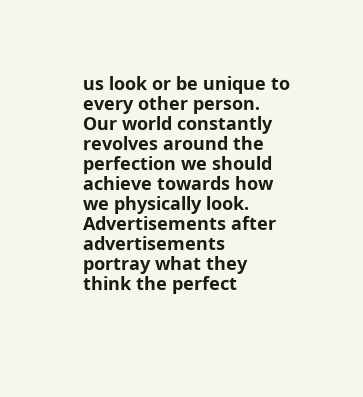us look or be unique to every other person. Our world constantly revolves around the perfection we should achieve towards how we physically look. Advertisements after advertisements portray what they think the perfect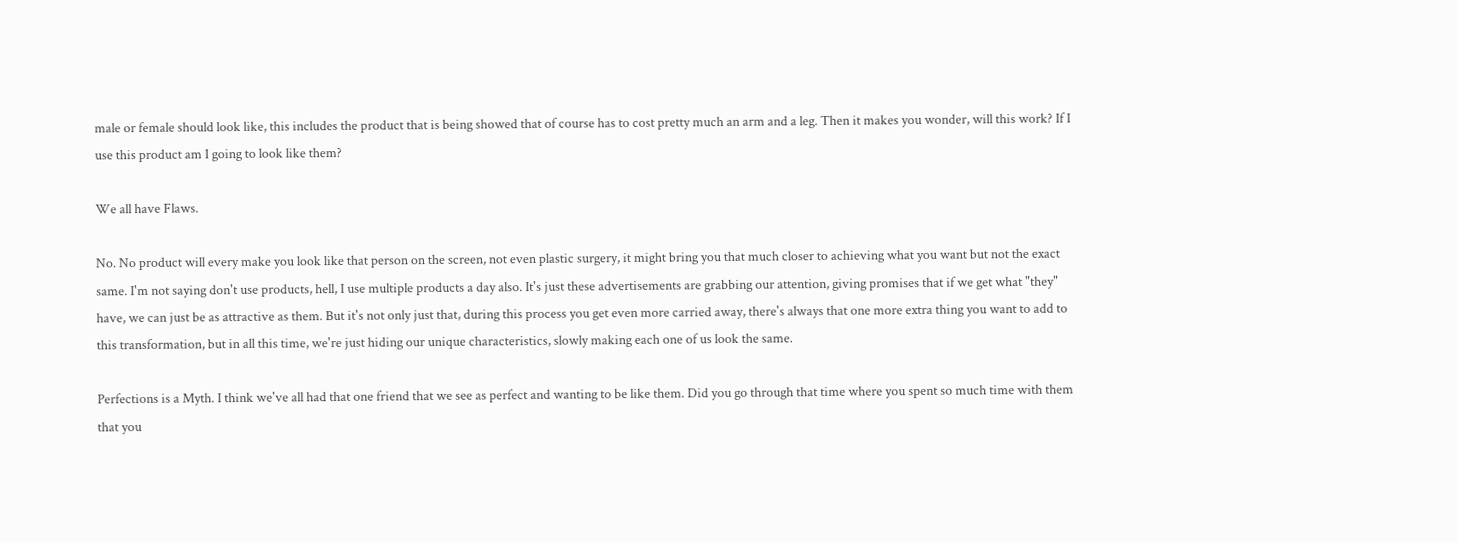male or female should look like, this includes the product that is being showed that of course has to cost pretty much an arm and a leg. Then it makes you wonder, will this work? If I use this product am I going to look like them?

We all have Flaws.

No. No product will every make you look like that person on the screen, not even plastic surgery, it might bring you that much closer to achieving what you want but not the exact same. I'm not saying don't use products, hell, I use multiple products a day also. It's just these advertisements are grabbing our attention, giving promises that if we get what "they" have, we can just be as attractive as them. But it's not only just that, during this process you get even more carried away, there's always that one more extra thing you want to add to this transformation, but in all this time, we're just hiding our unique characteristics, slowly making each one of us look the same.

Perfections is a Myth. I think we've all had that one friend that we see as perfect and wanting to be like them. Did you go through that time where you spent so much time with them that you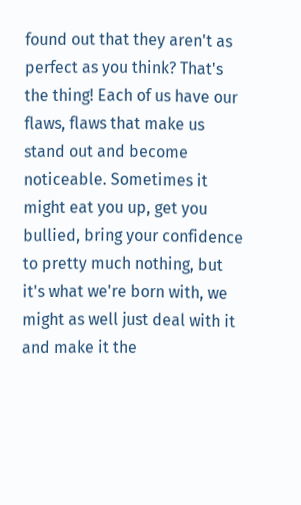found out that they aren't as perfect as you think? That's the thing! Each of us have our flaws, flaws that make us stand out and become noticeable. Sometimes it might eat you up, get you bullied, bring your confidence to pretty much nothing, but it's what we're born with, we might as well just deal with it and make it the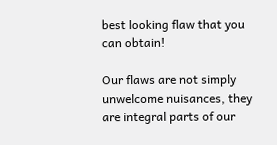best looking flaw that you can obtain!

Our flaws are not simply unwelcome nuisances, they are integral parts of our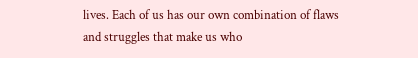lives. Each of us has our own combination of flaws and struggles that make us who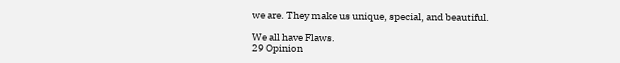we are. They make us unique, special, and beautiful.

We all have Flaws.
29 Opinion